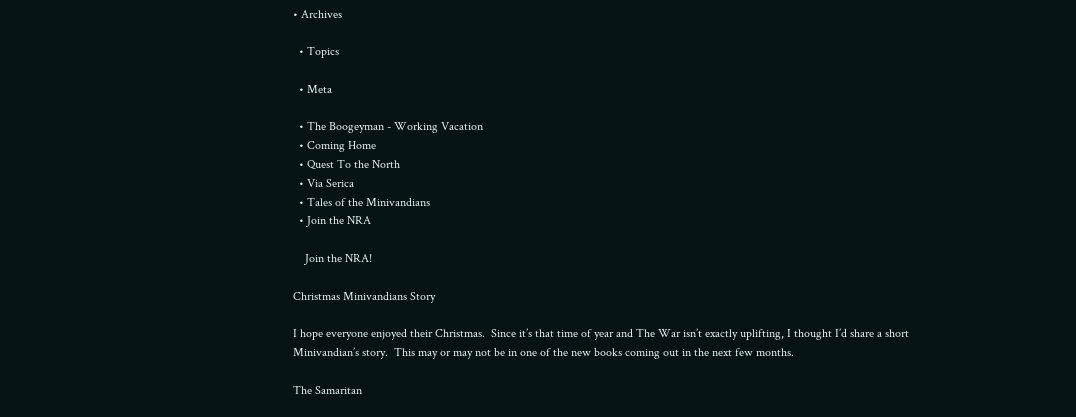• Archives

  • Topics

  • Meta

  • The Boogeyman - Working Vacation
  • Coming Home
  • Quest To the North
  • Via Serica
  • Tales of the Minivandians
  • Join the NRA

    Join the NRA!

Christmas Minivandians Story

I hope everyone enjoyed their Christmas.  Since it’s that time of year and The War isn’t exactly uplifting, I thought I’d share a short Minivandian’s story.  This may or may not be in one of the new books coming out in the next few months.

The Samaritan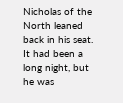Nicholas of the North leaned back in his seat.  It had been a long night, but he was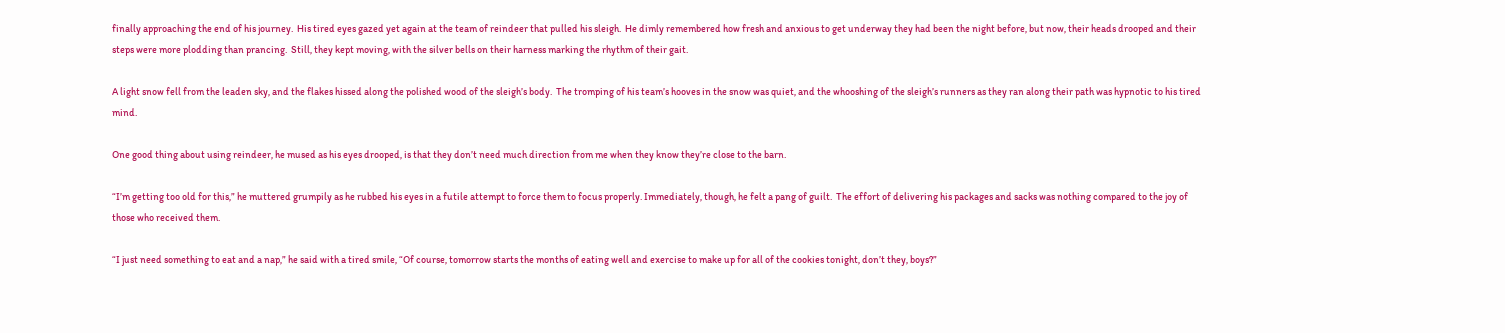finally approaching the end of his journey.  His tired eyes gazed yet again at the team of reindeer that pulled his sleigh.  He dimly remembered how fresh and anxious to get underway they had been the night before, but now, their heads drooped and their steps were more plodding than prancing.  Still, they kept moving, with the silver bells on their harness marking the rhythm of their gait.

A light snow fell from the leaden sky, and the flakes hissed along the polished wood of the sleigh’s body.  The tromping of his team’s hooves in the snow was quiet, and the whooshing of the sleigh’s runners as they ran along their path was hypnotic to his tired mind.

One good thing about using reindeer, he mused as his eyes drooped, is that they don’t need much direction from me when they know they’re close to the barn.

“I’m getting too old for this,” he muttered grumpily as he rubbed his eyes in a futile attempt to force them to focus properly. Immediately, though, he felt a pang of guilt.  The effort of delivering his packages and sacks was nothing compared to the joy of those who received them.

“I just need something to eat and a nap,” he said with a tired smile, “Of course, tomorrow starts the months of eating well and exercise to make up for all of the cookies tonight, don’t they, boys?”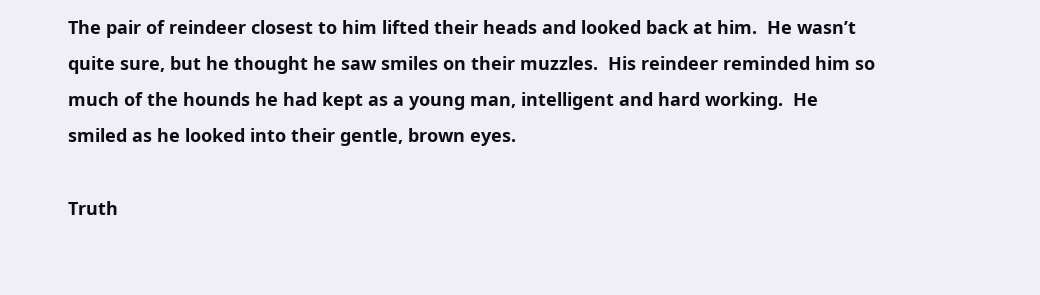The pair of reindeer closest to him lifted their heads and looked back at him.  He wasn’t quite sure, but he thought he saw smiles on their muzzles.  His reindeer reminded him so much of the hounds he had kept as a young man, intelligent and hard working.  He smiled as he looked into their gentle, brown eyes.

Truth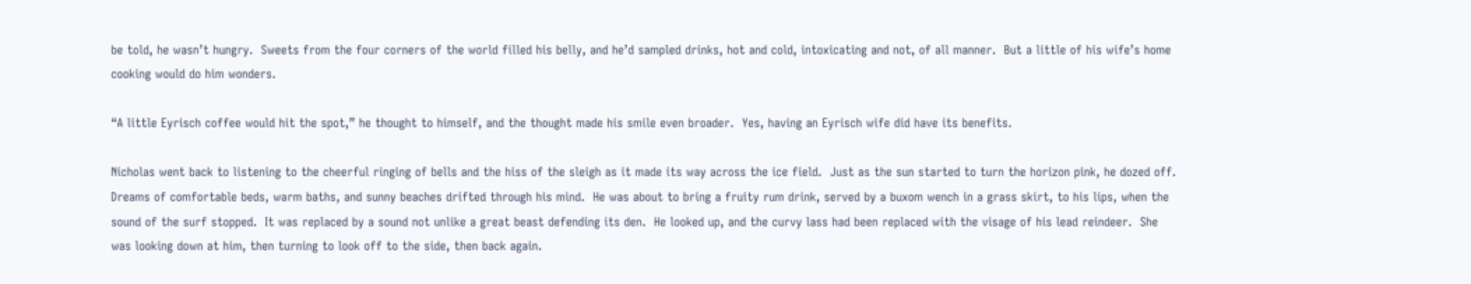be told, he wasn’t hungry.  Sweets from the four corners of the world filled his belly, and he’d sampled drinks, hot and cold, intoxicating and not, of all manner.  But a little of his wife’s home cooking would do him wonders.

“A little Eyrisch coffee would hit the spot,” he thought to himself, and the thought made his smile even broader.  Yes, having an Eyrisch wife did have its benefits.

Nicholas went back to listening to the cheerful ringing of bells and the hiss of the sleigh as it made its way across the ice field.  Just as the sun started to turn the horizon pink, he dozed off.  Dreams of comfortable beds, warm baths, and sunny beaches drifted through his mind.  He was about to bring a fruity rum drink, served by a buxom wench in a grass skirt, to his lips, when the sound of the surf stopped.  It was replaced by a sound not unlike a great beast defending its den.  He looked up, and the curvy lass had been replaced with the visage of his lead reindeer.  She was looking down at him, then turning to look off to the side, then back again.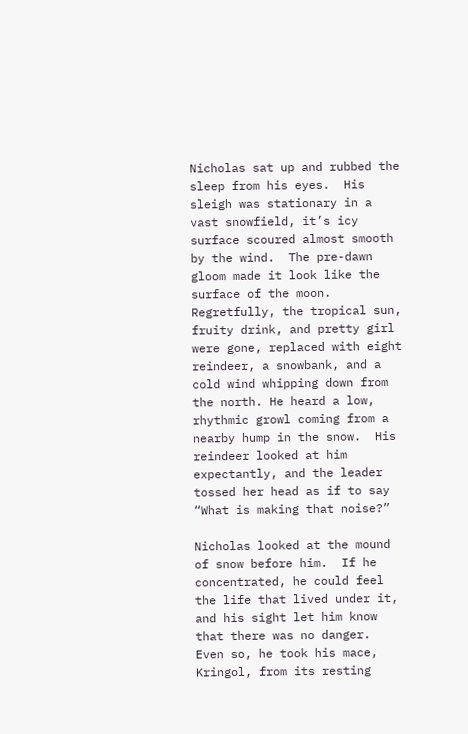Nicholas sat up and rubbed the sleep from his eyes.  His sleigh was stationary in a vast snowfield, it’s icy surface scoured almost smooth by the wind.  The pre-dawn gloom made it look like the surface of the moon.  Regretfully, the tropical sun, fruity drink, and pretty girl were gone, replaced with eight reindeer, a snowbank, and a cold wind whipping down from the north. He heard a low, rhythmic growl coming from a nearby hump in the snow.  His reindeer looked at him expectantly, and the leader tossed her head as if to say “What is making that noise?”

Nicholas looked at the mound of snow before him.  If he concentrated, he could feel the life that lived under it, and his sight let him know that there was no danger.  Even so, he took his mace, Kringol, from its resting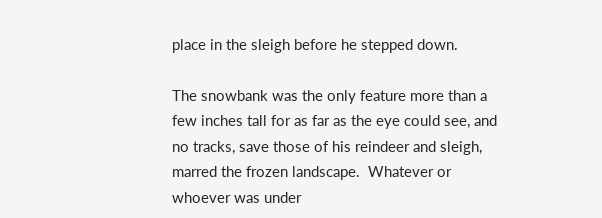place in the sleigh before he stepped down.

The snowbank was the only feature more than a few inches tall for as far as the eye could see, and no tracks, save those of his reindeer and sleigh, marred the frozen landscape.  Whatever or whoever was under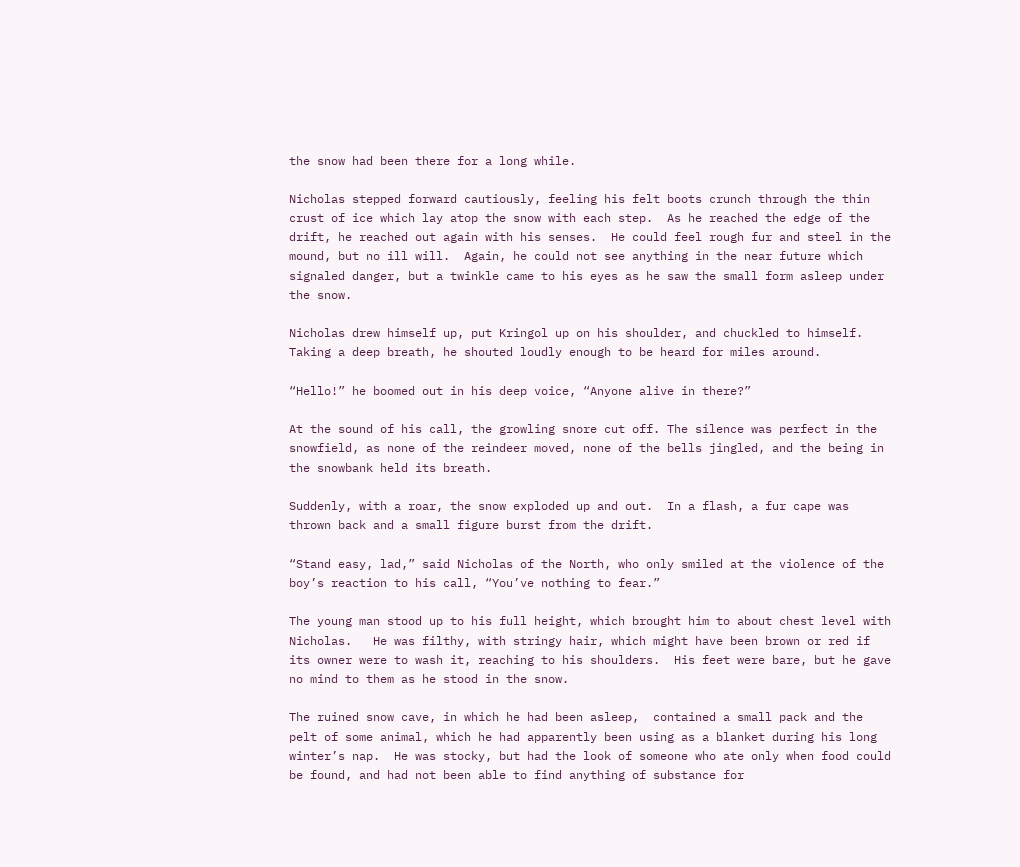the snow had been there for a long while.

Nicholas stepped forward cautiously, feeling his felt boots crunch through the thin crust of ice which lay atop the snow with each step.  As he reached the edge of the drift, he reached out again with his senses.  He could feel rough fur and steel in the mound, but no ill will.  Again, he could not see anything in the near future which signaled danger, but a twinkle came to his eyes as he saw the small form asleep under the snow.

Nicholas drew himself up, put Kringol up on his shoulder, and chuckled to himself. Taking a deep breath, he shouted loudly enough to be heard for miles around.

“Hello!” he boomed out in his deep voice, “Anyone alive in there?”

At the sound of his call, the growling snore cut off. The silence was perfect in the snowfield, as none of the reindeer moved, none of the bells jingled, and the being in the snowbank held its breath.

Suddenly, with a roar, the snow exploded up and out.  In a flash, a fur cape was thrown back and a small figure burst from the drift.

“Stand easy, lad,” said Nicholas of the North, who only smiled at the violence of the boy’s reaction to his call, “You’ve nothing to fear.”

The young man stood up to his full height, which brought him to about chest level with Nicholas.   He was filthy, with stringy hair, which might have been brown or red if its owner were to wash it, reaching to his shoulders.  His feet were bare, but he gave no mind to them as he stood in the snow.

The ruined snow cave, in which he had been asleep,  contained a small pack and the pelt of some animal, which he had apparently been using as a blanket during his long winter’s nap.  He was stocky, but had the look of someone who ate only when food could be found, and had not been able to find anything of substance for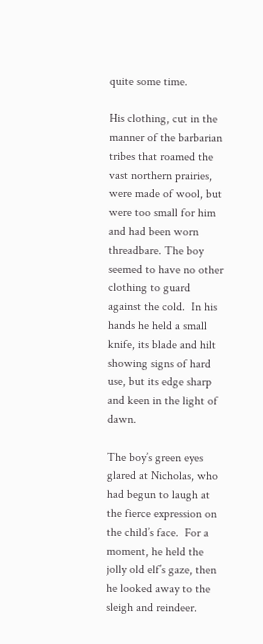quite some time.

His clothing, cut in the manner of the barbarian tribes that roamed the vast northern prairies, were made of wool, but were too small for him and had been worn threadbare. The boy seemed to have no other clothing to guard against the cold.  In his hands he held a small knife, its blade and hilt showing signs of hard use, but its edge sharp and keen in the light of dawn.

The boy’s green eyes glared at Nicholas, who had begun to laugh at the fierce expression on the child’s face.  For a moment, he held the jolly old elf’s gaze, then he looked away to the sleigh and reindeer.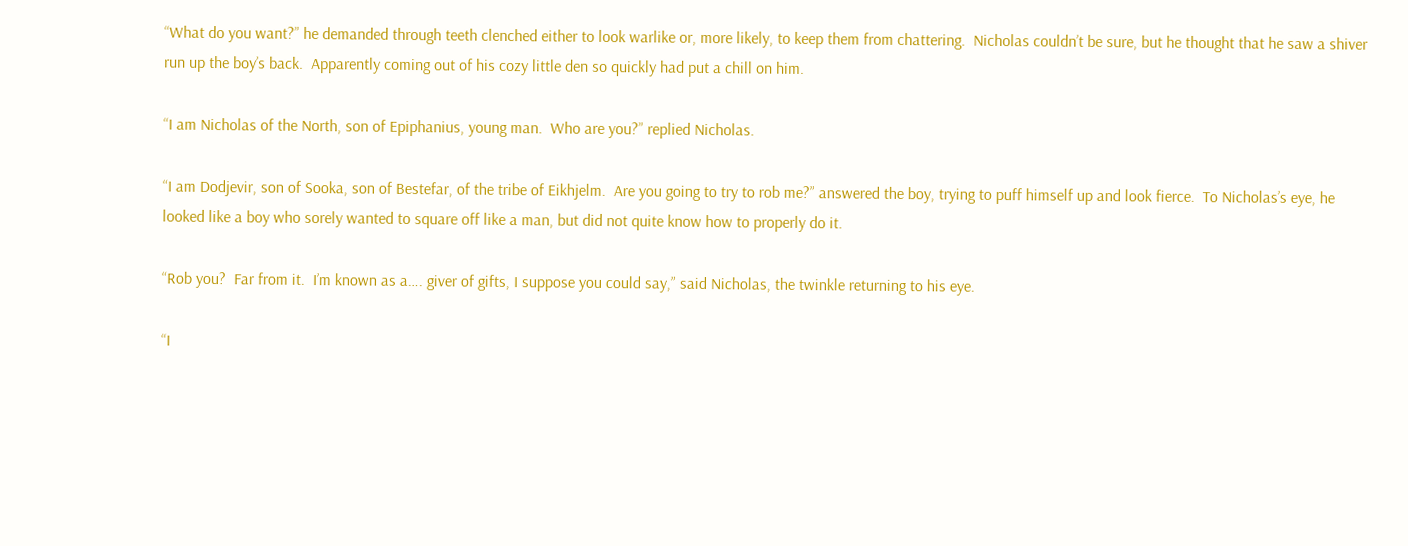“What do you want?” he demanded through teeth clenched either to look warlike or, more likely, to keep them from chattering.  Nicholas couldn’t be sure, but he thought that he saw a shiver run up the boy’s back.  Apparently coming out of his cozy little den so quickly had put a chill on him.

“I am Nicholas of the North, son of Epiphanius, young man.  Who are you?” replied Nicholas.

“I am Dodjevir, son of Sooka, son of Bestefar, of the tribe of Eikhjelm.  Are you going to try to rob me?” answered the boy, trying to puff himself up and look fierce.  To Nicholas’s eye, he looked like a boy who sorely wanted to square off like a man, but did not quite know how to properly do it.

“Rob you?  Far from it.  I’m known as a…. giver of gifts, I suppose you could say,” said Nicholas, the twinkle returning to his eye.

“I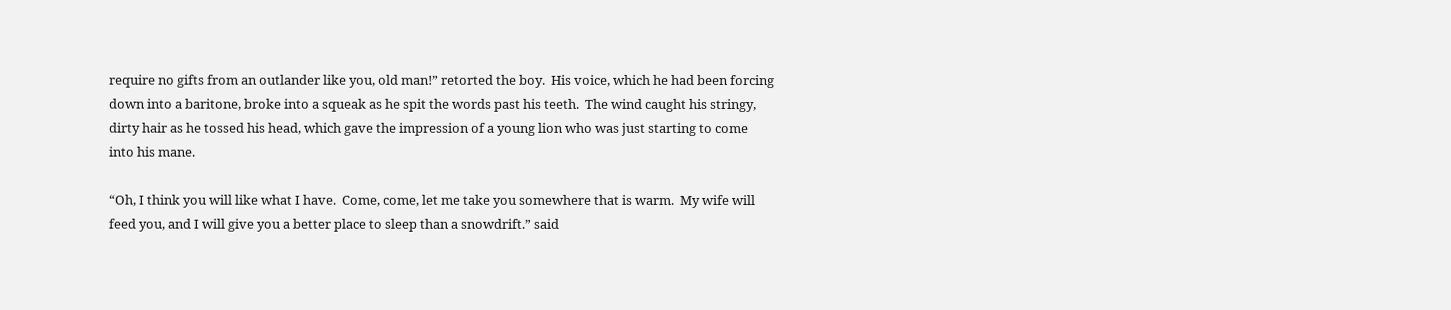require no gifts from an outlander like you, old man!” retorted the boy.  His voice, which he had been forcing down into a baritone, broke into a squeak as he spit the words past his teeth.  The wind caught his stringy, dirty hair as he tossed his head, which gave the impression of a young lion who was just starting to come into his mane.

“Oh, I think you will like what I have.  Come, come, let me take you somewhere that is warm.  My wife will feed you, and I will give you a better place to sleep than a snowdrift.” said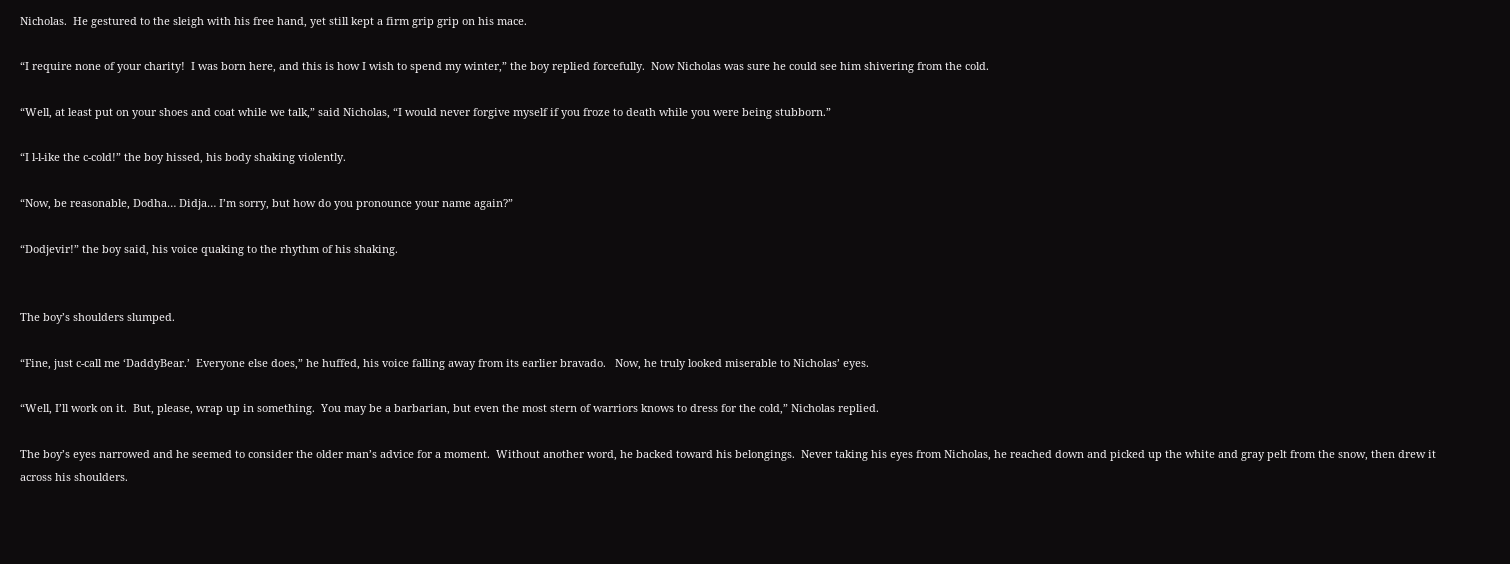Nicholas.  He gestured to the sleigh with his free hand, yet still kept a firm grip grip on his mace.

“I require none of your charity!  I was born here, and this is how I wish to spend my winter,” the boy replied forcefully.  Now Nicholas was sure he could see him shivering from the cold.

“Well, at least put on your shoes and coat while we talk,” said Nicholas, “I would never forgive myself if you froze to death while you were being stubborn.”

“I l-l-ike the c-cold!” the boy hissed, his body shaking violently.

“Now, be reasonable, Dodha… Didja… I’m sorry, but how do you pronounce your name again?”

“Dodjevir!” the boy said, his voice quaking to the rhythm of his shaking.


The boy’s shoulders slumped.

“Fine, just c-call me ‘DaddyBear.’  Everyone else does,” he huffed, his voice falling away from its earlier bravado.   Now, he truly looked miserable to Nicholas’ eyes.

“Well, I’ll work on it.  But, please, wrap up in something.  You may be a barbarian, but even the most stern of warriors knows to dress for the cold,” Nicholas replied.

The boy’s eyes narrowed and he seemed to consider the older man’s advice for a moment.  Without another word, he backed toward his belongings.  Never taking his eyes from Nicholas, he reached down and picked up the white and gray pelt from the snow, then drew it across his shoulders.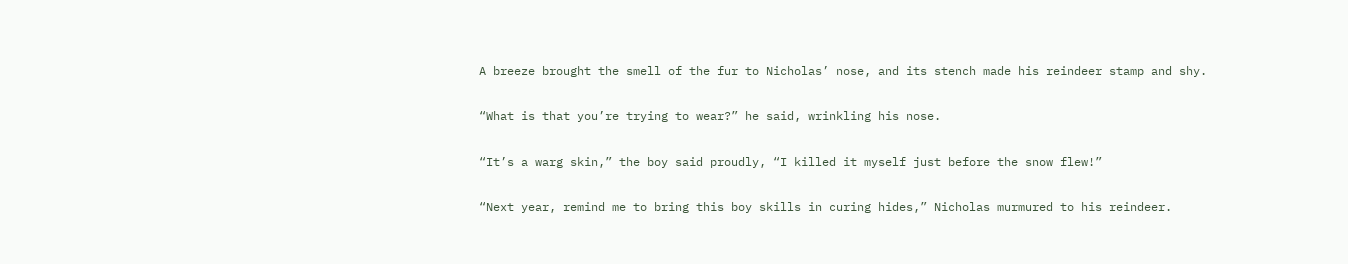A breeze brought the smell of the fur to Nicholas’ nose, and its stench made his reindeer stamp and shy.

“What is that you’re trying to wear?” he said, wrinkling his nose.

“It’s a warg skin,” the boy said proudly, “I killed it myself just before the snow flew!”

“Next year, remind me to bring this boy skills in curing hides,” Nicholas murmured to his reindeer.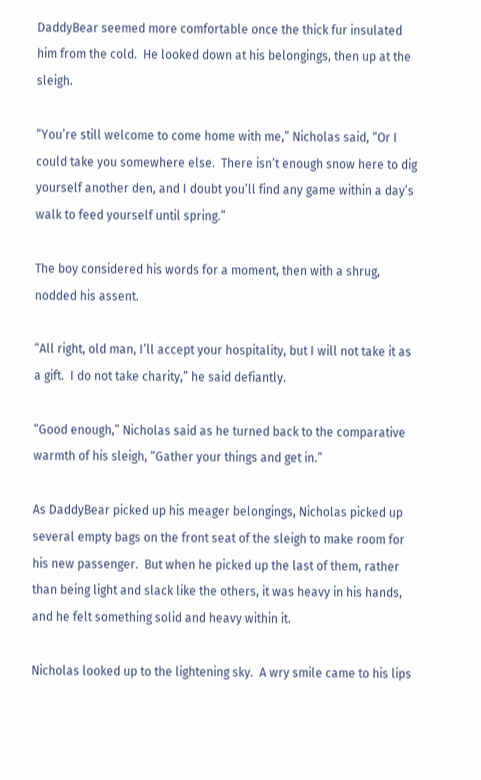DaddyBear seemed more comfortable once the thick fur insulated him from the cold.  He looked down at his belongings, then up at the sleigh.

“You’re still welcome to come home with me,” Nicholas said, “Or I could take you somewhere else.  There isn’t enough snow here to dig yourself another den, and I doubt you’ll find any game within a day’s walk to feed yourself until spring.”

The boy considered his words for a moment, then with a shrug, nodded his assent.

“All right, old man, I’ll accept your hospitality, but I will not take it as a gift.  I do not take charity,” he said defiantly.

“Good enough,” Nicholas said as he turned back to the comparative warmth of his sleigh, “Gather your things and get in.”

As DaddyBear picked up his meager belongings, Nicholas picked up several empty bags on the front seat of the sleigh to make room for his new passenger.  But when he picked up the last of them, rather than being light and slack like the others, it was heavy in his hands, and he felt something solid and heavy within it.

Nicholas looked up to the lightening sky.  A wry smile came to his lips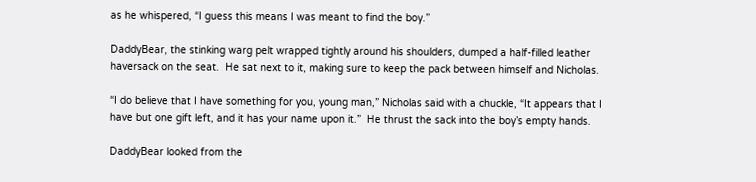as he whispered, “I guess this means I was meant to find the boy.”

DaddyBear, the stinking warg pelt wrapped tightly around his shoulders, dumped a half-filled leather haversack on the seat.  He sat next to it, making sure to keep the pack between himself and Nicholas.

“I do believe that I have something for you, young man,” Nicholas said with a chuckle, “It appears that I have but one gift left, and it has your name upon it.”  He thrust the sack into the boy’s empty hands.

DaddyBear looked from the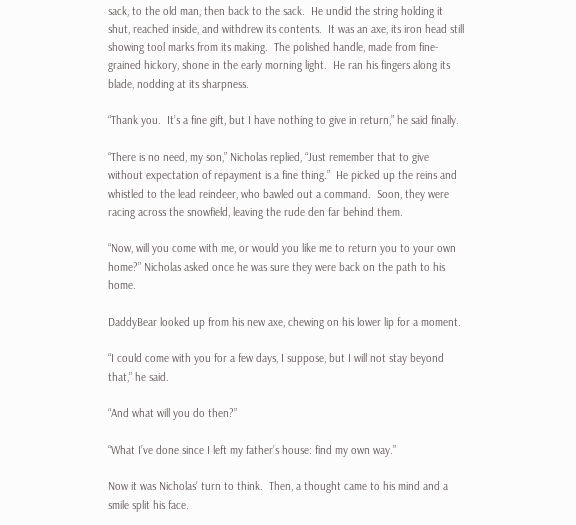sack, to the old man, then back to the sack.  He undid the string holding it shut, reached inside, and withdrew its contents.  It was an axe, its iron head still showing tool marks from its making.  The polished handle, made from fine-grained hickory, shone in the early morning light.  He ran his fingers along its blade, nodding at its sharpness.

“Thank you.  It’s a fine gift, but I have nothing to give in return,” he said finally.

“There is no need, my son,” Nicholas replied, “Just remember that to give without expectation of repayment is a fine thing.”  He picked up the reins and whistled to the lead reindeer, who bawled out a command.  Soon, they were racing across the snowfield, leaving the rude den far behind them.

“Now, will you come with me, or would you like me to return you to your own home?” Nicholas asked once he was sure they were back on the path to his home.

DaddyBear looked up from his new axe, chewing on his lower lip for a moment.

“I could come with you for a few days, I suppose, but I will not stay beyond that,” he said.

“And what will you do then?”

“What I’ve done since I left my father’s house: find my own way.”

Now it was Nicholas’ turn to think.  Then, a thought came to his mind and a smile split his face.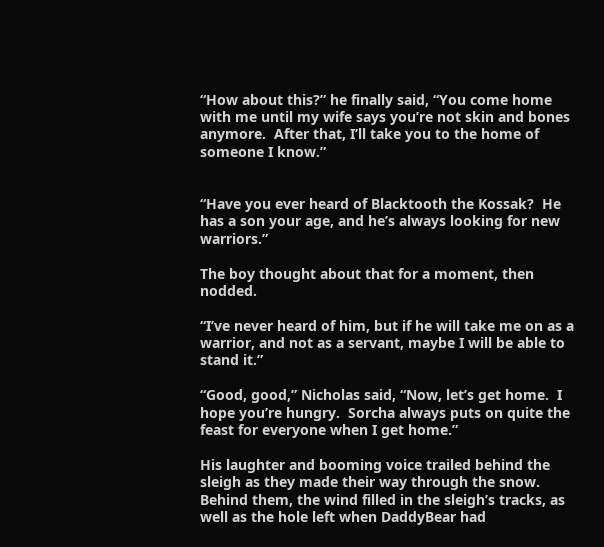“How about this?” he finally said, “You come home with me until my wife says you’re not skin and bones anymore.  After that, I’ll take you to the home of someone I know.”


“Have you ever heard of Blacktooth the Kossak?  He has a son your age, and he’s always looking for new warriors.”

The boy thought about that for a moment, then nodded.

“I’ve never heard of him, but if he will take me on as a warrior, and not as a servant, maybe I will be able to stand it.”

“Good, good,” Nicholas said, “Now, let’s get home.  I hope you’re hungry.  Sorcha always puts on quite the feast for everyone when I get home.”

His laughter and booming voice trailed behind the sleigh as they made their way through the snow.  Behind them, the wind filled in the sleigh’s tracks, as well as the hole left when DaddyBear had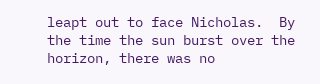leapt out to face Nicholas.  By the time the sun burst over the horizon, there was no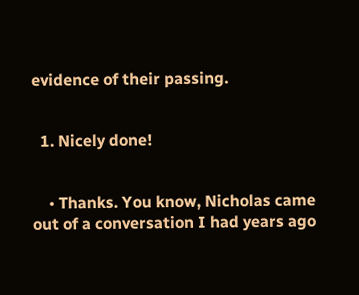evidence of their passing.


  1. Nicely done!


    • Thanks. You know, Nicholas came out of a conversation I had years ago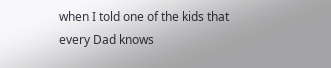when I told one of the kids that every Dad knows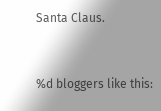Santa Claus.


%d bloggers like this: